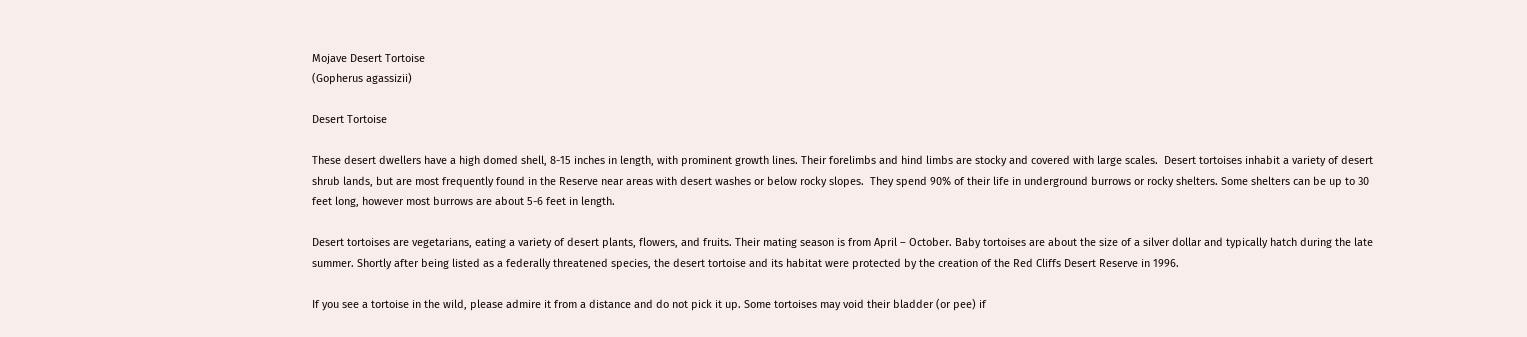Mojave Desert Tortoise
(Gopherus agassizii)

Desert Tortoise

These desert dwellers have a high domed shell, 8-15 inches in length, with prominent growth lines. Their forelimbs and hind limbs are stocky and covered with large scales.  Desert tortoises inhabit a variety of desert shrub lands, but are most frequently found in the Reserve near areas with desert washes or below rocky slopes.  They spend 90% of their life in underground burrows or rocky shelters. Some shelters can be up to 30 feet long, however most burrows are about 5-6 feet in length.

Desert tortoises are vegetarians, eating a variety of desert plants, flowers, and fruits. Their mating season is from April – October. Baby tortoises are about the size of a silver dollar and typically hatch during the late summer. Shortly after being listed as a federally threatened species, the desert tortoise and its habitat were protected by the creation of the Red Cliffs Desert Reserve in 1996.

If you see a tortoise in the wild, please admire it from a distance and do not pick it up. Some tortoises may void their bladder (or pee) if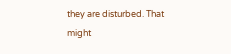they are disturbed. That might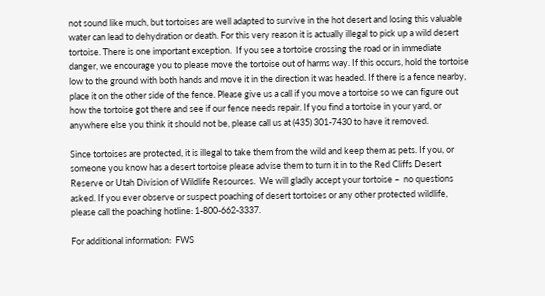not sound like much, but tortoises are well adapted to survive in the hot desert and losing this valuable water can lead to dehydration or death. For this very reason it is actually illegal to pick up a wild desert tortoise. There is one important exception.  If you see a tortoise crossing the road or in immediate danger, we encourage you to please move the tortoise out of harms way. If this occurs, hold the tortoise low to the ground with both hands and move it in the direction it was headed. If there is a fence nearby, place it on the other side of the fence. Please give us a call if you move a tortoise so we can figure out how the tortoise got there and see if our fence needs repair. If you find a tortoise in your yard, or anywhere else you think it should not be, please call us at (435) 301-7430 to have it removed.

Since tortoises are protected, it is illegal to take them from the wild and keep them as pets. If you, or someone you know has a desert tortoise please advise them to turn it in to the Red Cliffs Desert Reserve or Utah Division of Wildlife Resources.  We will gladly accept your tortoise –  no questions asked. If you ever observe or suspect poaching of desert tortoises or any other protected wildlife, please call the poaching hotline: 1-800-662-3337.

For additional information:  FWS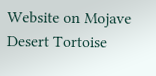Website on Mojave Desert Tortoise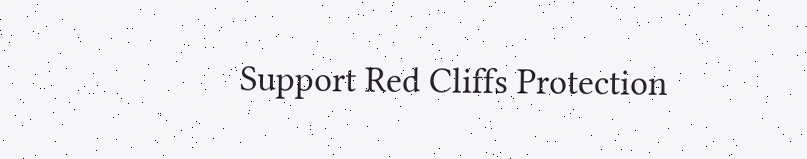Support Red Cliffs Protection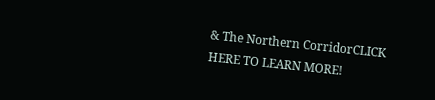& The Northern CorridorCLICK HERE TO LEARN MORE!